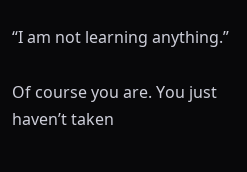“I am not learning anything.”

Of course you are. You just haven’t taken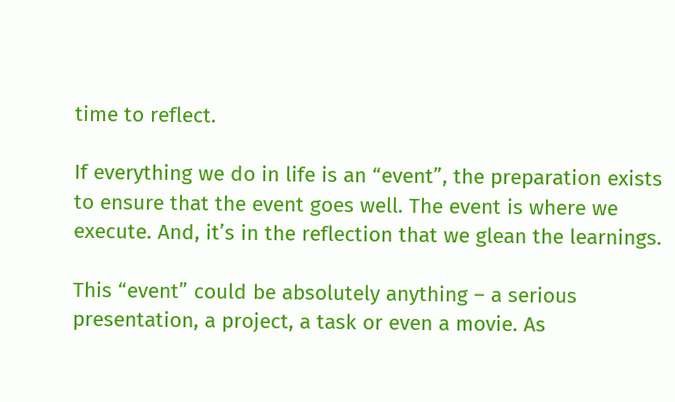time to reflect.

If everything we do in life is an “event”, the preparation exists to ensure that the event goes well. The event is where we execute. And, it’s in the reflection that we glean the learnings.

This “event” could be absolutely anything – a serious presentation, a project, a task or even a movie. As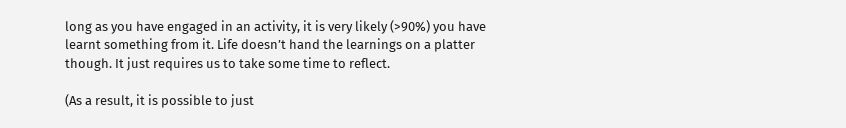long as you have engaged in an activity, it is very likely (>90%) you have learnt something from it. Life doesn’t hand the learnings on a platter though. It just requires us to take some time to reflect.

(As a result, it is possible to just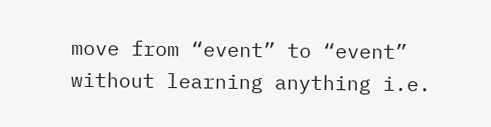move from “event” to “event” without learning anything i.e.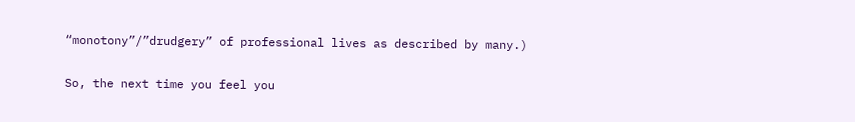“monotony”/”drudgery” of professional lives as described by many.)

So, the next time you feel you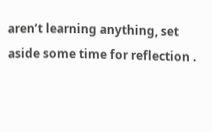aren’t learning anything, set aside some time for reflection .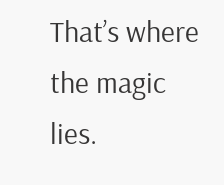That’s where the magic lies.